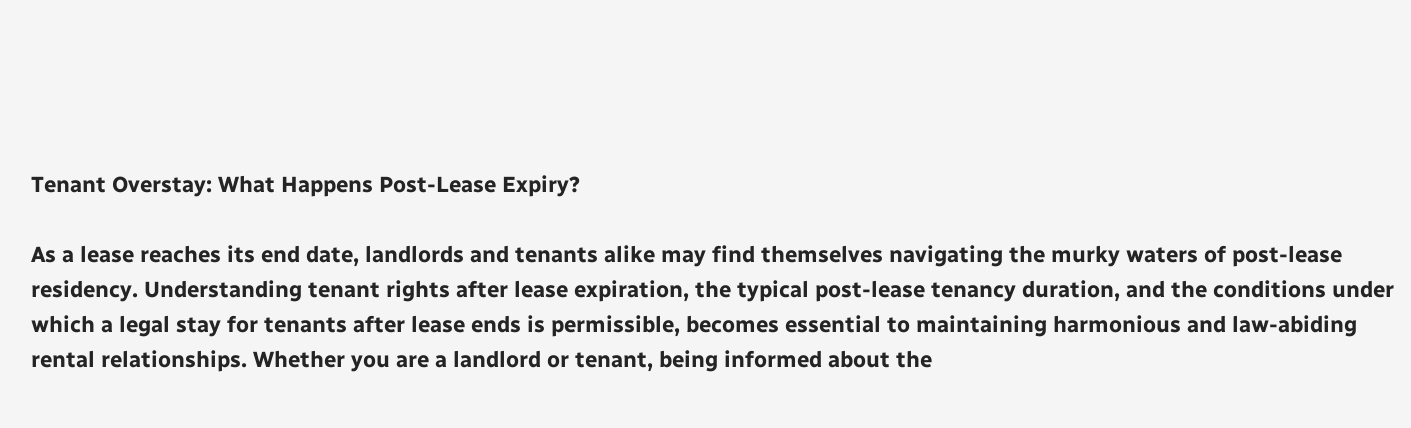Tenant Overstay: What Happens Post-Lease Expiry?

As a lease reaches its end date, landlords and tenants alike may find themselves navigating the murky waters of post-lease residency. Understanding tenant rights after lease expiration, the typical post-lease tenancy duration, and the conditions under which a legal stay for tenants after lease ends is permissible, becomes essential to maintaining harmonious and law-abiding rental relationships. Whether you are a landlord or tenant, being informed about the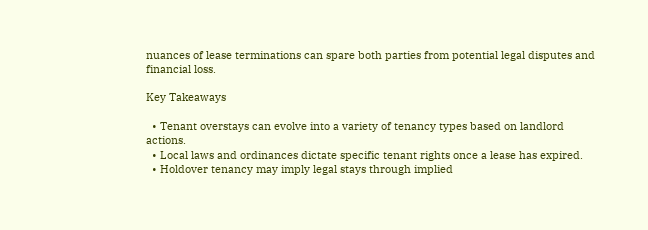nuances of lease terminations can spare both parties from potential legal disputes and financial loss.

Key Takeaways

  • Tenant overstays can evolve into a variety of tenancy types based on landlord actions.
  • Local laws and ordinances dictate specific tenant rights once a lease has expired.
  • Holdover tenancy may imply legal stays through implied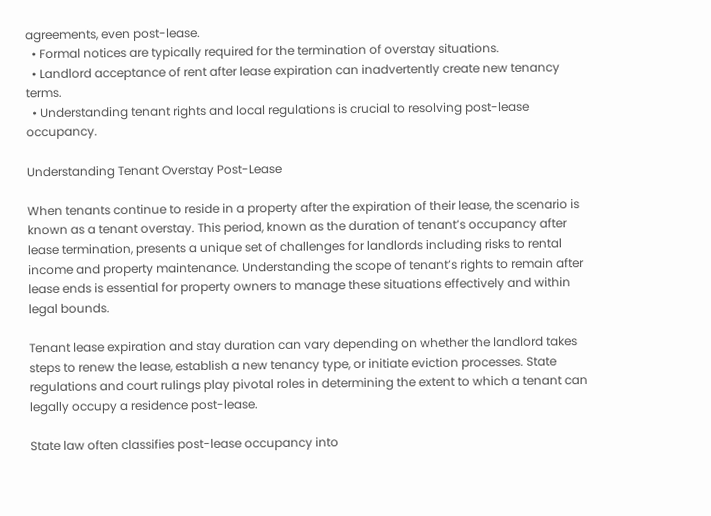agreements, even post-lease.
  • Formal notices are typically required for the termination of overstay situations.
  • Landlord acceptance of rent after lease expiration can inadvertently create new tenancy terms.
  • Understanding tenant rights and local regulations is crucial to resolving post-lease occupancy.

Understanding Tenant Overstay Post-Lease

When tenants continue to reside in a property after the expiration of their lease, the scenario is known as a tenant overstay. This period, known as the duration of tenant’s occupancy after lease termination, presents a unique set of challenges for landlords including risks to rental income and property maintenance. Understanding the scope of tenant’s rights to remain after lease ends is essential for property owners to manage these situations effectively and within legal bounds.

Tenant lease expiration and stay duration can vary depending on whether the landlord takes steps to renew the lease, establish a new tenancy type, or initiate eviction processes. State regulations and court rulings play pivotal roles in determining the extent to which a tenant can legally occupy a residence post-lease.

State law often classifies post-lease occupancy into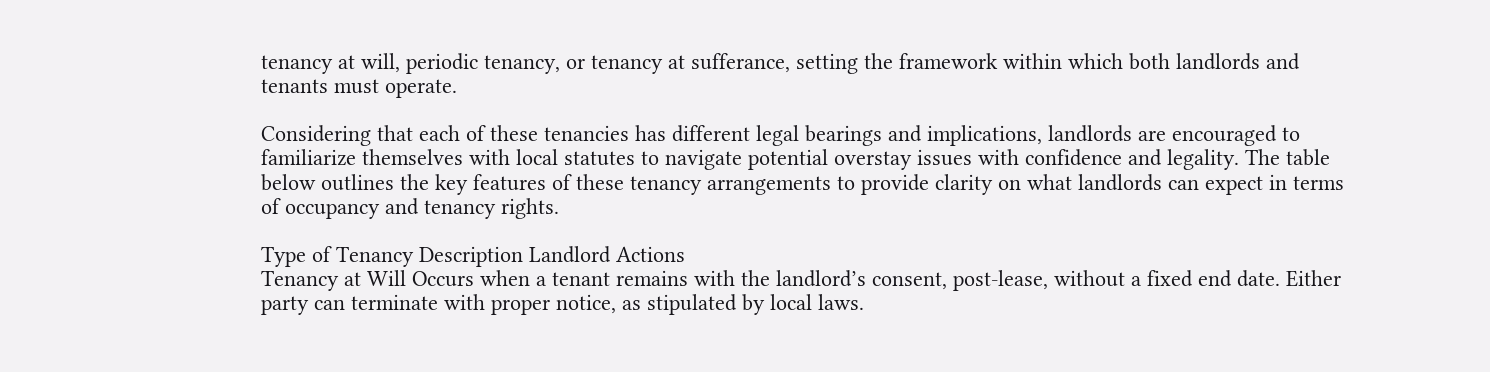tenancy at will, periodic tenancy, or tenancy at sufferance, setting the framework within which both landlords and tenants must operate.

Considering that each of these tenancies has different legal bearings and implications, landlords are encouraged to familiarize themselves with local statutes to navigate potential overstay issues with confidence and legality. The table below outlines the key features of these tenancy arrangements to provide clarity on what landlords can expect in terms of occupancy and tenancy rights.

Type of Tenancy Description Landlord Actions
Tenancy at Will Occurs when a tenant remains with the landlord’s consent, post-lease, without a fixed end date. Either party can terminate with proper notice, as stipulated by local laws.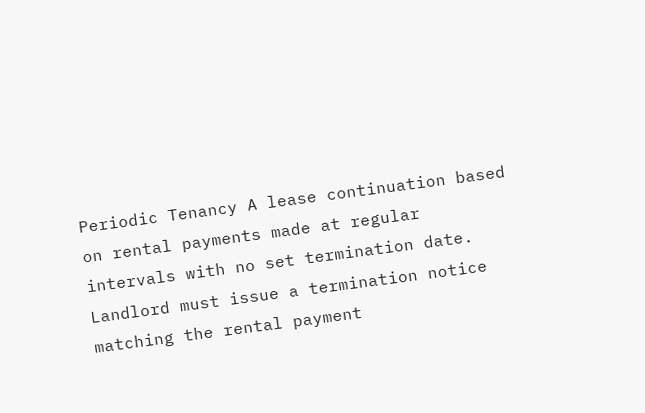Periodic Tenancy A lease continuation based on rental payments made at regular intervals with no set termination date. Landlord must issue a termination notice matching the rental payment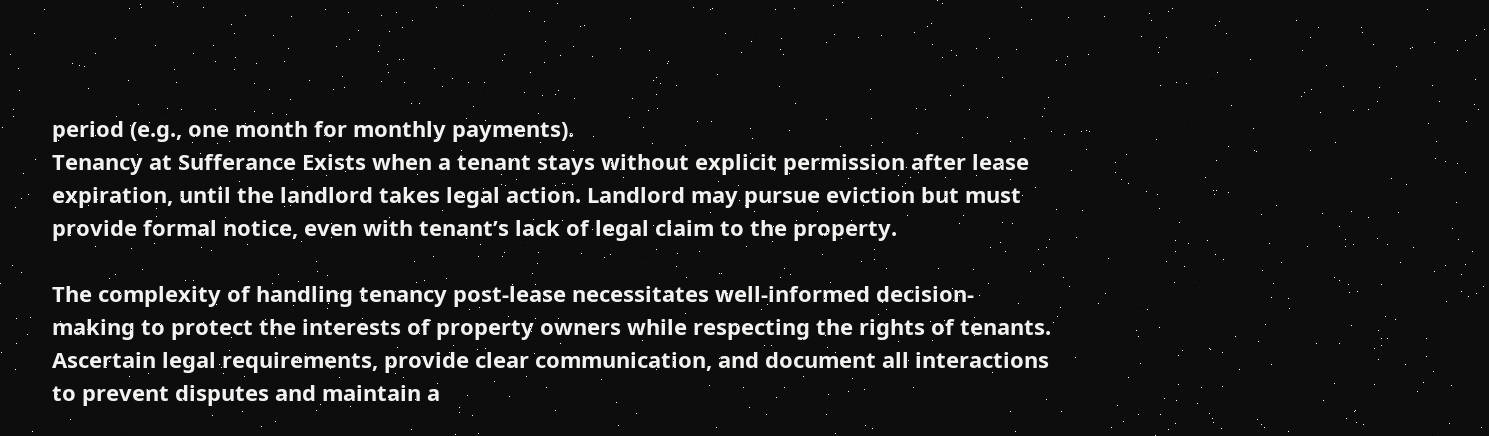period (e.g., one month for monthly payments).
Tenancy at Sufferance Exists when a tenant stays without explicit permission after lease expiration, until the landlord takes legal action. Landlord may pursue eviction but must provide formal notice, even with tenant’s lack of legal claim to the property.

The complexity of handling tenancy post-lease necessitates well-informed decision-making to protect the interests of property owners while respecting the rights of tenants. Ascertain legal requirements, provide clear communication, and document all interactions to prevent disputes and maintain a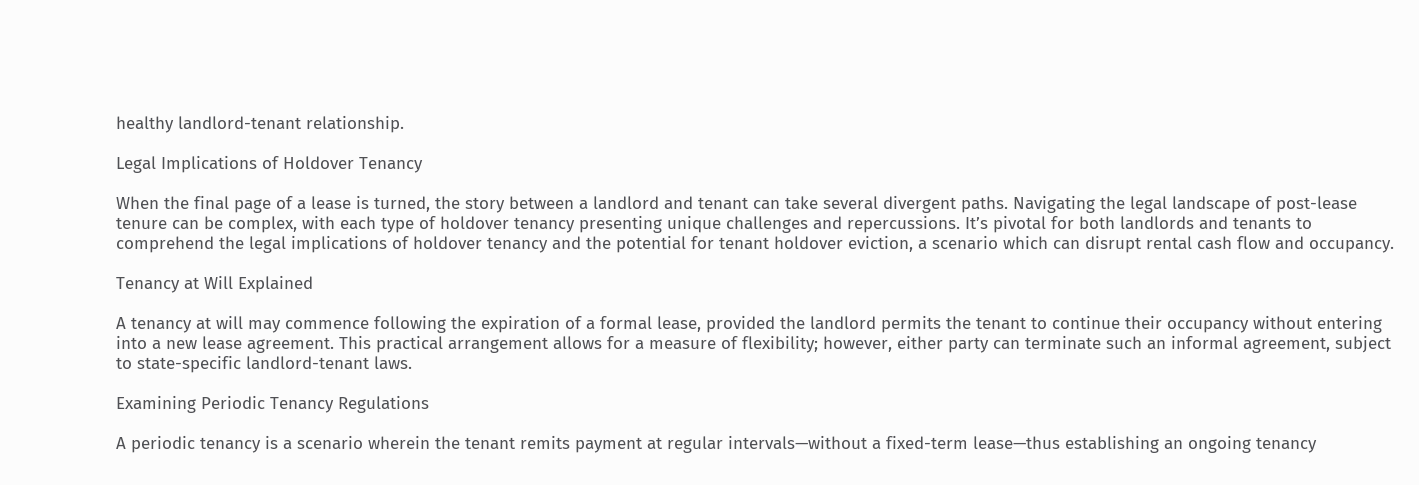healthy landlord-tenant relationship.

Legal Implications of Holdover Tenancy

When the final page of a lease is turned, the story between a landlord and tenant can take several divergent paths. Navigating the legal landscape of post-lease tenure can be complex, with each type of holdover tenancy presenting unique challenges and repercussions. It’s pivotal for both landlords and tenants to comprehend the legal implications of holdover tenancy and the potential for tenant holdover eviction, a scenario which can disrupt rental cash flow and occupancy.

Tenancy at Will Explained

A tenancy at will may commence following the expiration of a formal lease, provided the landlord permits the tenant to continue their occupancy without entering into a new lease agreement. This practical arrangement allows for a measure of flexibility; however, either party can terminate such an informal agreement, subject to state-specific landlord-tenant laws.

Examining Periodic Tenancy Regulations

A periodic tenancy is a scenario wherein the tenant remits payment at regular intervals—without a fixed-term lease—thus establishing an ongoing tenancy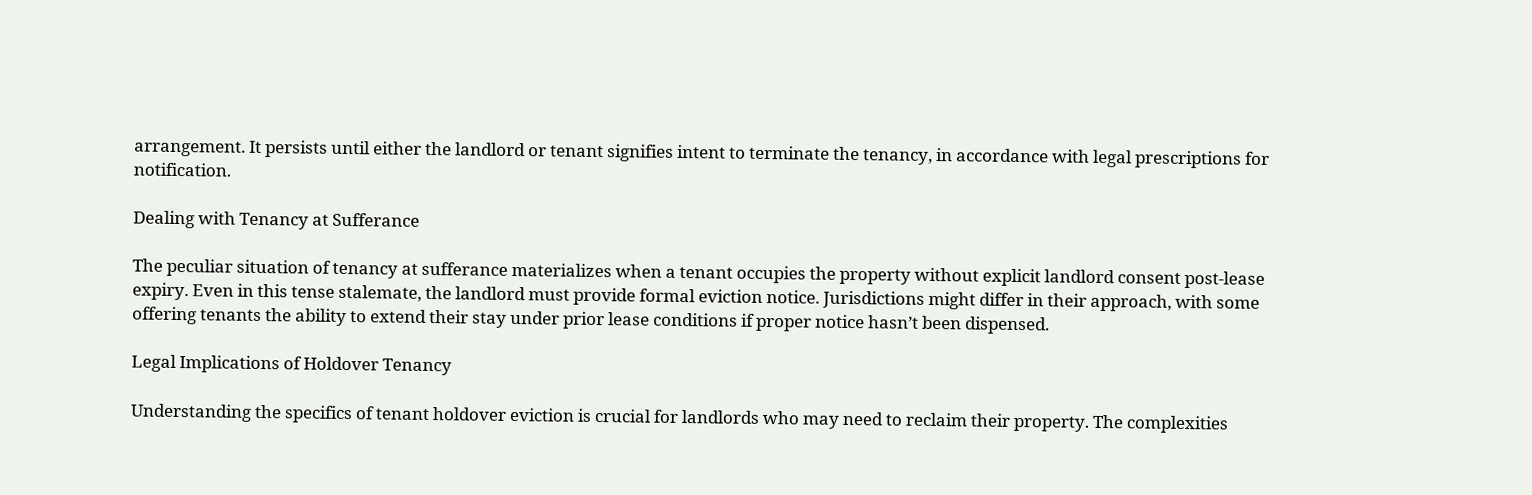arrangement. It persists until either the landlord or tenant signifies intent to terminate the tenancy, in accordance with legal prescriptions for notification.

Dealing with Tenancy at Sufferance

The peculiar situation of tenancy at sufferance materializes when a tenant occupies the property without explicit landlord consent post-lease expiry. Even in this tense stalemate, the landlord must provide formal eviction notice. Jurisdictions might differ in their approach, with some offering tenants the ability to extend their stay under prior lease conditions if proper notice hasn’t been dispensed.

Legal Implications of Holdover Tenancy

Understanding the specifics of tenant holdover eviction is crucial for landlords who may need to reclaim their property. The complexities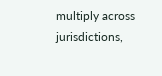multiply across jurisdictions,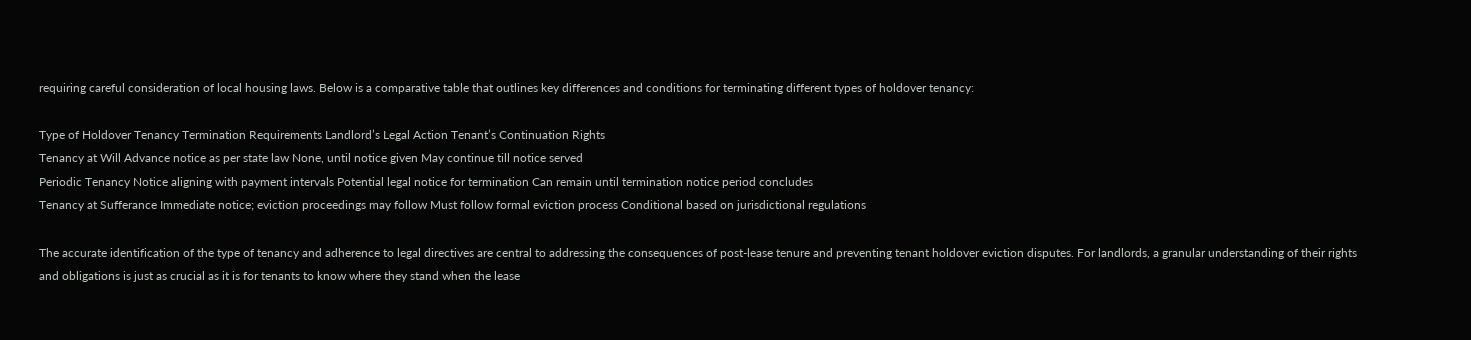requiring careful consideration of local housing laws. Below is a comparative table that outlines key differences and conditions for terminating different types of holdover tenancy:

Type of Holdover Tenancy Termination Requirements Landlord’s Legal Action Tenant’s Continuation Rights
Tenancy at Will Advance notice as per state law None, until notice given May continue till notice served
Periodic Tenancy Notice aligning with payment intervals Potential legal notice for termination Can remain until termination notice period concludes
Tenancy at Sufferance Immediate notice; eviction proceedings may follow Must follow formal eviction process Conditional based on jurisdictional regulations

The accurate identification of the type of tenancy and adherence to legal directives are central to addressing the consequences of post-lease tenure and preventing tenant holdover eviction disputes. For landlords, a granular understanding of their rights and obligations is just as crucial as it is for tenants to know where they stand when the lease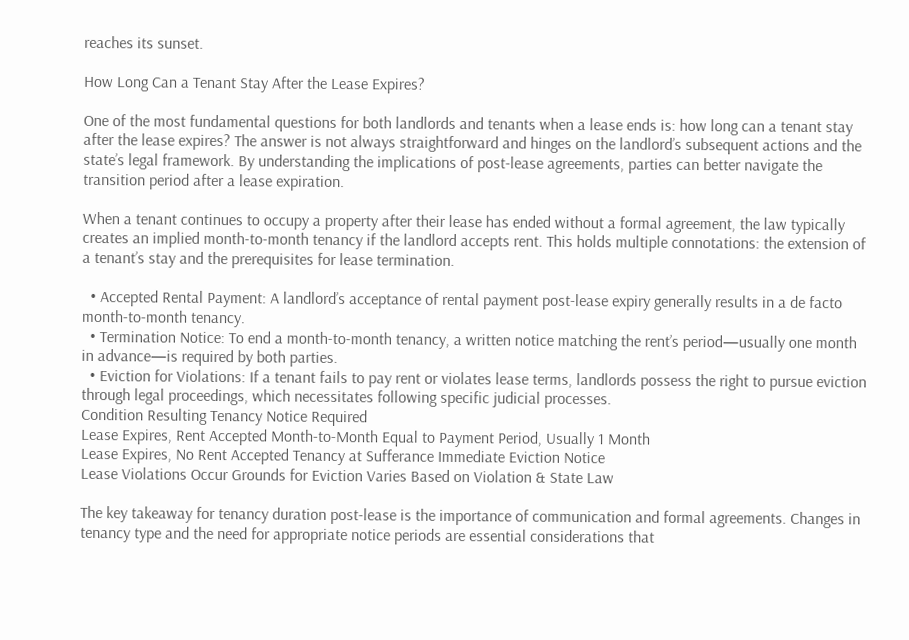reaches its sunset.

How Long Can a Tenant Stay After the Lease Expires?

One of the most fundamental questions for both landlords and tenants when a lease ends is: how long can a tenant stay after the lease expires? The answer is not always straightforward and hinges on the landlord’s subsequent actions and the state’s legal framework. By understanding the implications of post-lease agreements, parties can better navigate the transition period after a lease expiration.

When a tenant continues to occupy a property after their lease has ended without a formal agreement, the law typically creates an implied month-to-month tenancy if the landlord accepts rent. This holds multiple connotations: the extension of a tenant’s stay and the prerequisites for lease termination.

  • Accepted Rental Payment: A landlord’s acceptance of rental payment post-lease expiry generally results in a de facto month-to-month tenancy.
  • Termination Notice: To end a month-to-month tenancy, a written notice matching the rent’s period—usually one month in advance—is required by both parties.
  • Eviction for Violations: If a tenant fails to pay rent or violates lease terms, landlords possess the right to pursue eviction through legal proceedings, which necessitates following specific judicial processes.
Condition Resulting Tenancy Notice Required
Lease Expires, Rent Accepted Month-to-Month Equal to Payment Period, Usually 1 Month
Lease Expires, No Rent Accepted Tenancy at Sufferance Immediate Eviction Notice
Lease Violations Occur Grounds for Eviction Varies Based on Violation & State Law

The key takeaway for tenancy duration post-lease is the importance of communication and formal agreements. Changes in tenancy type and the need for appropriate notice periods are essential considerations that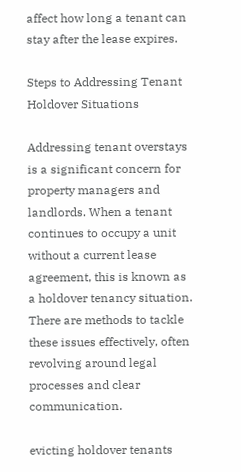affect how long a tenant can stay after the lease expires.

Steps to Addressing Tenant Holdover Situations

Addressing tenant overstays is a significant concern for property managers and landlords. When a tenant continues to occupy a unit without a current lease agreement, this is known as a holdover tenancy situation. There are methods to tackle these issues effectively, often revolving around legal processes and clear communication.

evicting holdover tenants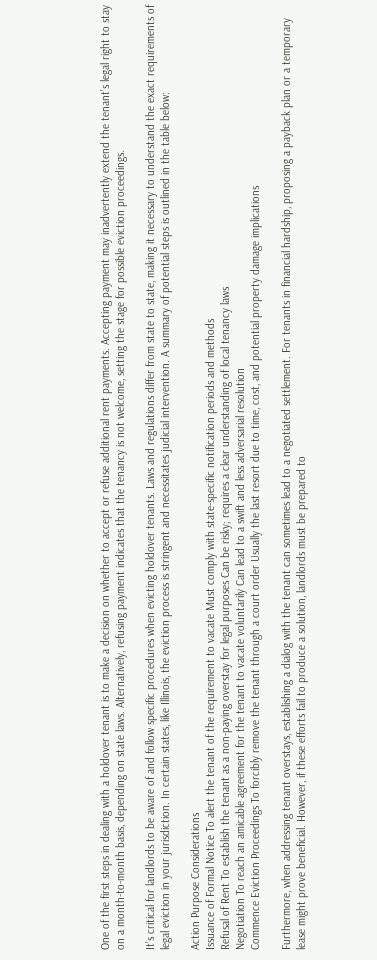One of the first steps in dealing with a holdover tenant is to make a decision on whether to accept or refuse additional rent payments. Accepting payment may inadvertently extend the tenant’s legal right to stay on a month-to-month basis, depending on state laws. Alternatively, refusing payment indicates that the tenancy is not welcome, setting the stage for possible eviction proceedings.

It’s critical for landlords to be aware of and follow specific procedures when evicting holdover tenants. Laws and regulations differ from state to state, making it necessary to understand the exact requirements of legal eviction in your jurisdiction. In certain states, like Illinois, the eviction process is stringent and necessitates judicial intervention. A summary of potential steps is outlined in the table below:

Action Purpose Considerations
Issuance of Formal Notice To alert the tenant of the requirement to vacate Must comply with state-specific notification periods and methods
Refusal of Rent To establish the tenant as a non-paying overstay for legal purposes Can be risky; requires a clear understanding of local tenancy laws
Negotiation To reach an amicable agreement for the tenant to vacate voluntarily Can lead to a swift and less adversarial resolution
Commence Eviction Proceedings To forcibly remove the tenant through a court order Usually the last resort due to time, cost, and potential property damage implications

Furthermore, when addressing tenant overstays, establishing a dialog with the tenant can sometimes lead to a negotiated settlement. For tenants in financial hardship, proposing a payback plan or a temporary lease might prove beneficial. However, if these efforts fail to produce a solution, landlords must be prepared to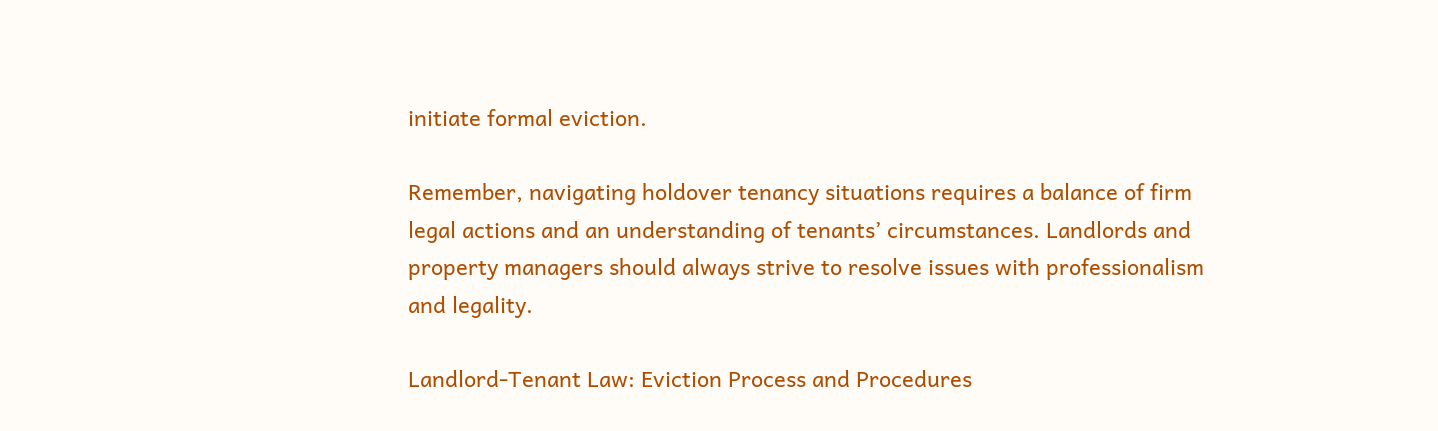initiate formal eviction.

Remember, navigating holdover tenancy situations requires a balance of firm legal actions and an understanding of tenants’ circumstances. Landlords and property managers should always strive to resolve issues with professionalism and legality.

Landlord-Tenant Law: Eviction Process and Procedures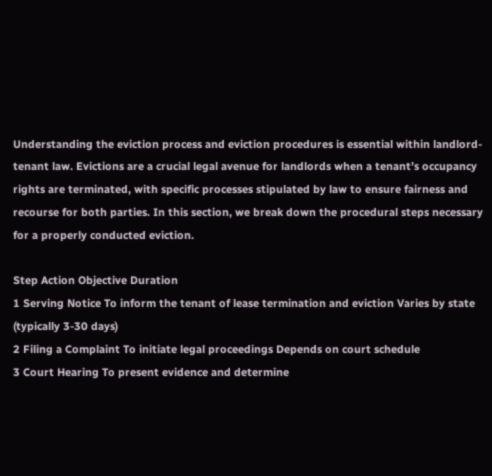Understanding the eviction process and eviction procedures is essential within landlord-tenant law. Evictions are a crucial legal avenue for landlords when a tenant’s occupancy rights are terminated, with specific processes stipulated by law to ensure fairness and recourse for both parties. In this section, we break down the procedural steps necessary for a properly conducted eviction.

Step Action Objective Duration
1 Serving Notice To inform the tenant of lease termination and eviction Varies by state (typically 3-30 days)
2 Filing a Complaint To initiate legal proceedings Depends on court schedule
3 Court Hearing To present evidence and determine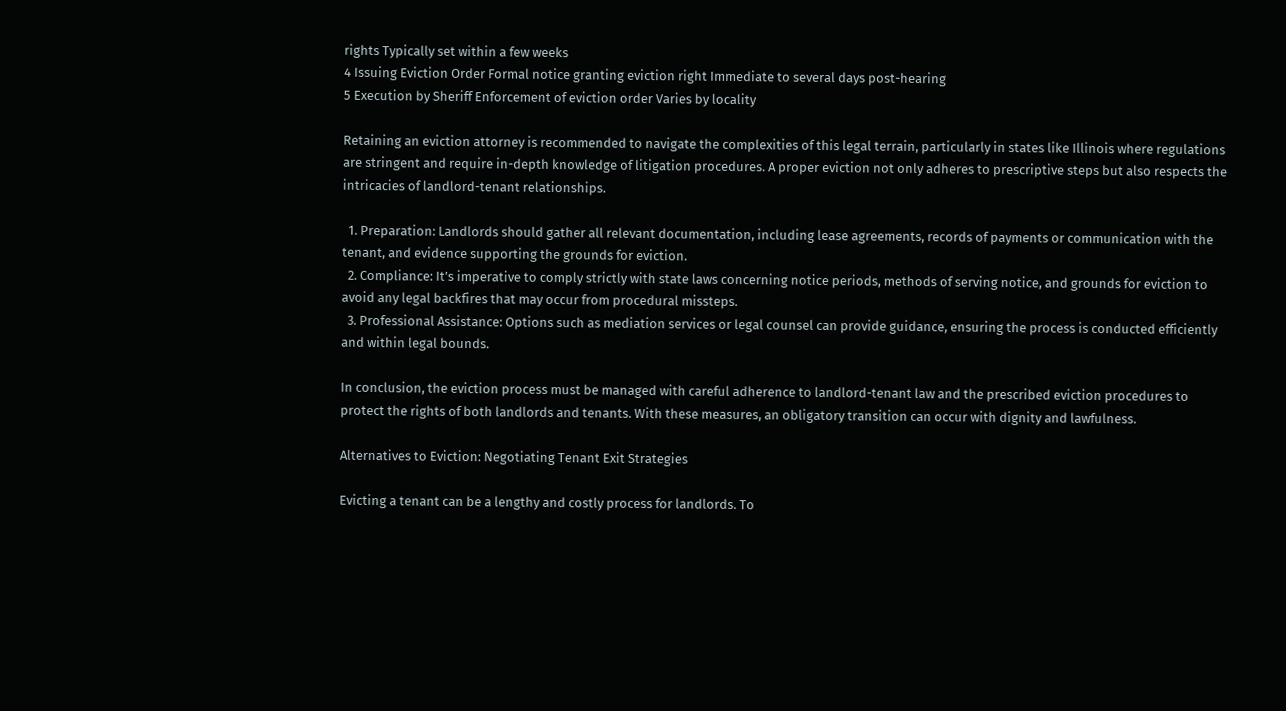rights Typically set within a few weeks
4 Issuing Eviction Order Formal notice granting eviction right Immediate to several days post-hearing
5 Execution by Sheriff Enforcement of eviction order Varies by locality

Retaining an eviction attorney is recommended to navigate the complexities of this legal terrain, particularly in states like Illinois where regulations are stringent and require in-depth knowledge of litigation procedures. A proper eviction not only adheres to prescriptive steps but also respects the intricacies of landlord-tenant relationships.

  1. Preparation: Landlords should gather all relevant documentation, including lease agreements, records of payments or communication with the tenant, and evidence supporting the grounds for eviction.
  2. Compliance: It’s imperative to comply strictly with state laws concerning notice periods, methods of serving notice, and grounds for eviction to avoid any legal backfires that may occur from procedural missteps.
  3. Professional Assistance: Options such as mediation services or legal counsel can provide guidance, ensuring the process is conducted efficiently and within legal bounds.

In conclusion, the eviction process must be managed with careful adherence to landlord-tenant law and the prescribed eviction procedures to protect the rights of both landlords and tenants. With these measures, an obligatory transition can occur with dignity and lawfulness.

Alternatives to Eviction: Negotiating Tenant Exit Strategies

Evicting a tenant can be a lengthy and costly process for landlords. To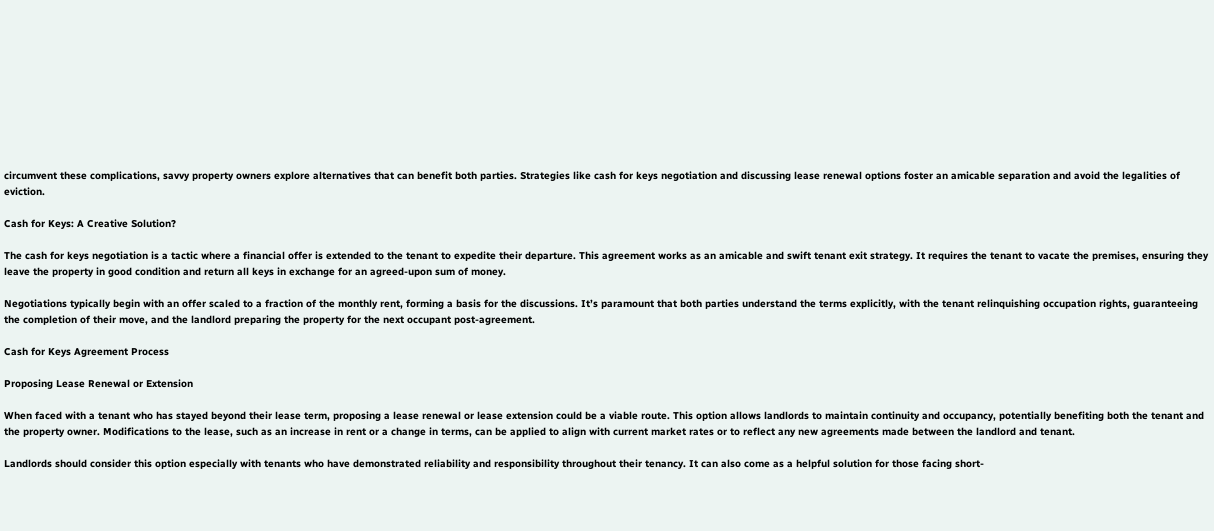circumvent these complications, savvy property owners explore alternatives that can benefit both parties. Strategies like cash for keys negotiation and discussing lease renewal options foster an amicable separation and avoid the legalities of eviction.

Cash for Keys: A Creative Solution?

The cash for keys negotiation is a tactic where a financial offer is extended to the tenant to expedite their departure. This agreement works as an amicable and swift tenant exit strategy. It requires the tenant to vacate the premises, ensuring they leave the property in good condition and return all keys in exchange for an agreed-upon sum of money.

Negotiations typically begin with an offer scaled to a fraction of the monthly rent, forming a basis for the discussions. It’s paramount that both parties understand the terms explicitly, with the tenant relinquishing occupation rights, guaranteeing the completion of their move, and the landlord preparing the property for the next occupant post-agreement.

Cash for Keys Agreement Process

Proposing Lease Renewal or Extension

When faced with a tenant who has stayed beyond their lease term, proposing a lease renewal or lease extension could be a viable route. This option allows landlords to maintain continuity and occupancy, potentially benefiting both the tenant and the property owner. Modifications to the lease, such as an increase in rent or a change in terms, can be applied to align with current market rates or to reflect any new agreements made between the landlord and tenant.

Landlords should consider this option especially with tenants who have demonstrated reliability and responsibility throughout their tenancy. It can also come as a helpful solution for those facing short-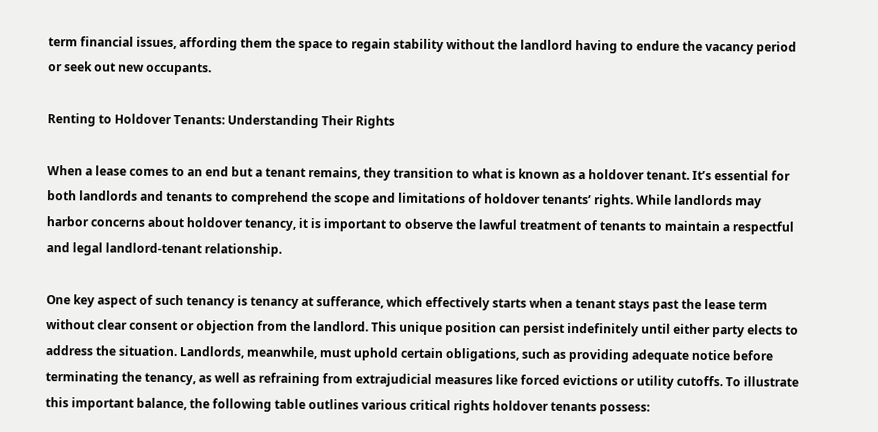term financial issues, affording them the space to regain stability without the landlord having to endure the vacancy period or seek out new occupants.

Renting to Holdover Tenants: Understanding Their Rights

When a lease comes to an end but a tenant remains, they transition to what is known as a holdover tenant. It’s essential for both landlords and tenants to comprehend the scope and limitations of holdover tenants’ rights. While landlords may harbor concerns about holdover tenancy, it is important to observe the lawful treatment of tenants to maintain a respectful and legal landlord-tenant relationship.

One key aspect of such tenancy is tenancy at sufferance, which effectively starts when a tenant stays past the lease term without clear consent or objection from the landlord. This unique position can persist indefinitely until either party elects to address the situation. Landlords, meanwhile, must uphold certain obligations, such as providing adequate notice before terminating the tenancy, as well as refraining from extrajudicial measures like forced evictions or utility cutoffs. To illustrate this important balance, the following table outlines various critical rights holdover tenants possess: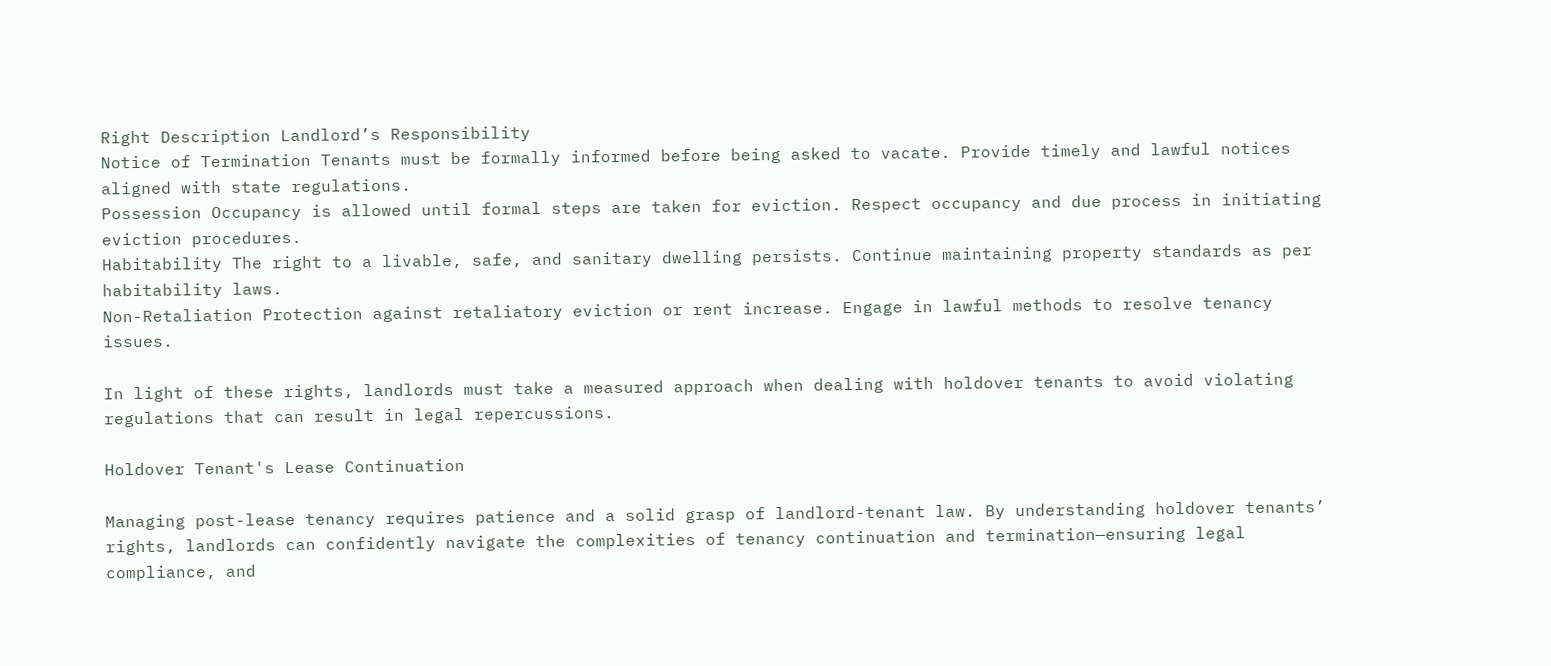Right Description Landlord’s Responsibility
Notice of Termination Tenants must be formally informed before being asked to vacate. Provide timely and lawful notices aligned with state regulations.
Possession Occupancy is allowed until formal steps are taken for eviction. Respect occupancy and due process in initiating eviction procedures.
Habitability The right to a livable, safe, and sanitary dwelling persists. Continue maintaining property standards as per habitability laws.
Non-Retaliation Protection against retaliatory eviction or rent increase. Engage in lawful methods to resolve tenancy issues.

In light of these rights, landlords must take a measured approach when dealing with holdover tenants to avoid violating regulations that can result in legal repercussions.

Holdover Tenant's Lease Continuation

Managing post-lease tenancy requires patience and a solid grasp of landlord-tenant law. By understanding holdover tenants’ rights, landlords can confidently navigate the complexities of tenancy continuation and termination—ensuring legal compliance, and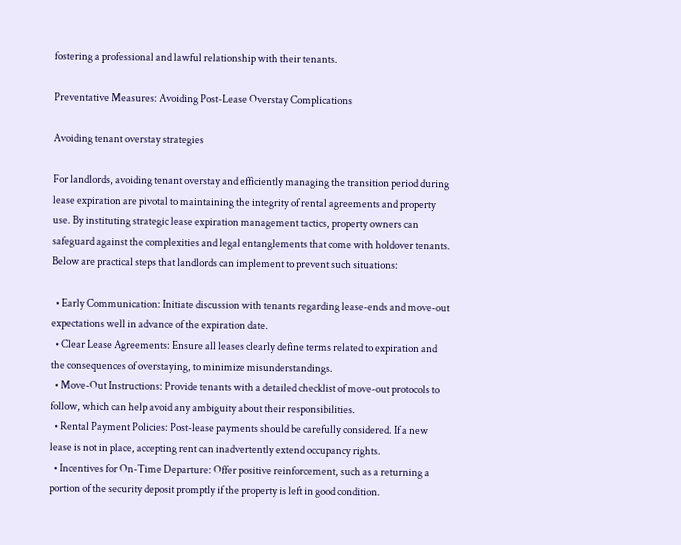fostering a professional and lawful relationship with their tenants.

Preventative Measures: Avoiding Post-Lease Overstay Complications

Avoiding tenant overstay strategies

For landlords, avoiding tenant overstay and efficiently managing the transition period during lease expiration are pivotal to maintaining the integrity of rental agreements and property use. By instituting strategic lease expiration management tactics, property owners can safeguard against the complexities and legal entanglements that come with holdover tenants. Below are practical steps that landlords can implement to prevent such situations:

  • Early Communication: Initiate discussion with tenants regarding lease-ends and move-out expectations well in advance of the expiration date.
  • Clear Lease Agreements: Ensure all leases clearly define terms related to expiration and the consequences of overstaying, to minimize misunderstandings.
  • Move-Out Instructions: Provide tenants with a detailed checklist of move-out protocols to follow, which can help avoid any ambiguity about their responsibilities.
  • Rental Payment Policies: Post-lease payments should be carefully considered. If a new lease is not in place, accepting rent can inadvertently extend occupancy rights.
  • Incentives for On-Time Departure: Offer positive reinforcement, such as a returning a portion of the security deposit promptly if the property is left in good condition.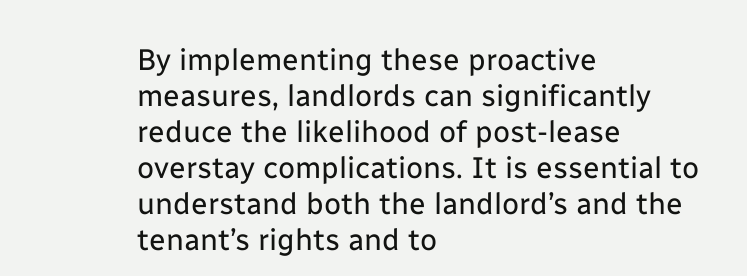By implementing these proactive measures, landlords can significantly reduce the likelihood of post-lease overstay complications. It is essential to understand both the landlord’s and the tenant’s rights and to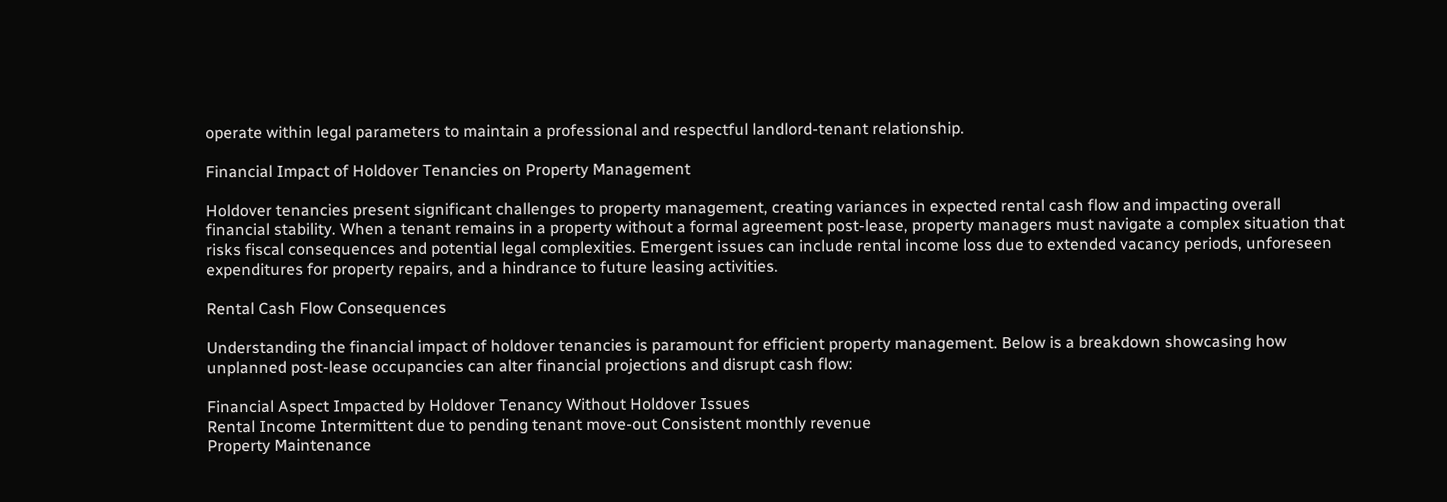operate within legal parameters to maintain a professional and respectful landlord-tenant relationship.

Financial Impact of Holdover Tenancies on Property Management

Holdover tenancies present significant challenges to property management, creating variances in expected rental cash flow and impacting overall financial stability. When a tenant remains in a property without a formal agreement post-lease, property managers must navigate a complex situation that risks fiscal consequences and potential legal complexities. Emergent issues can include rental income loss due to extended vacancy periods, unforeseen expenditures for property repairs, and a hindrance to future leasing activities.

Rental Cash Flow Consequences

Understanding the financial impact of holdover tenancies is paramount for efficient property management. Below is a breakdown showcasing how unplanned post-lease occupancies can alter financial projections and disrupt cash flow:

Financial Aspect Impacted by Holdover Tenancy Without Holdover Issues
Rental Income Intermittent due to pending tenant move-out Consistent monthly revenue
Property Maintenance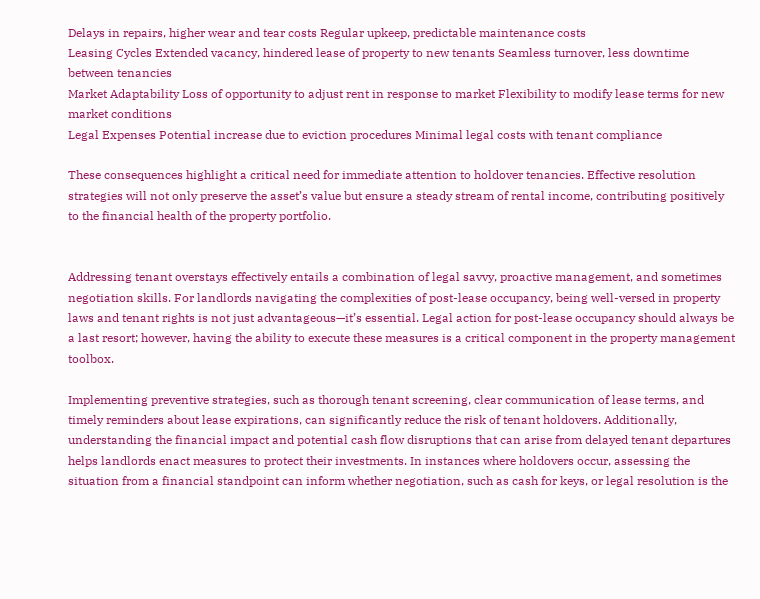Delays in repairs, higher wear and tear costs Regular upkeep, predictable maintenance costs
Leasing Cycles Extended vacancy, hindered lease of property to new tenants Seamless turnover, less downtime between tenancies
Market Adaptability Loss of opportunity to adjust rent in response to market Flexibility to modify lease terms for new market conditions
Legal Expenses Potential increase due to eviction procedures Minimal legal costs with tenant compliance

These consequences highlight a critical need for immediate attention to holdover tenancies. Effective resolution strategies will not only preserve the asset’s value but ensure a steady stream of rental income, contributing positively to the financial health of the property portfolio.


Addressing tenant overstays effectively entails a combination of legal savvy, proactive management, and sometimes negotiation skills. For landlords navigating the complexities of post-lease occupancy, being well-versed in property laws and tenant rights is not just advantageous—it’s essential. Legal action for post-lease occupancy should always be a last resort; however, having the ability to execute these measures is a critical component in the property management toolbox.

Implementing preventive strategies, such as thorough tenant screening, clear communication of lease terms, and timely reminders about lease expirations, can significantly reduce the risk of tenant holdovers. Additionally, understanding the financial impact and potential cash flow disruptions that can arise from delayed tenant departures helps landlords enact measures to protect their investments. In instances where holdovers occur, assessing the situation from a financial standpoint can inform whether negotiation, such as cash for keys, or legal resolution is the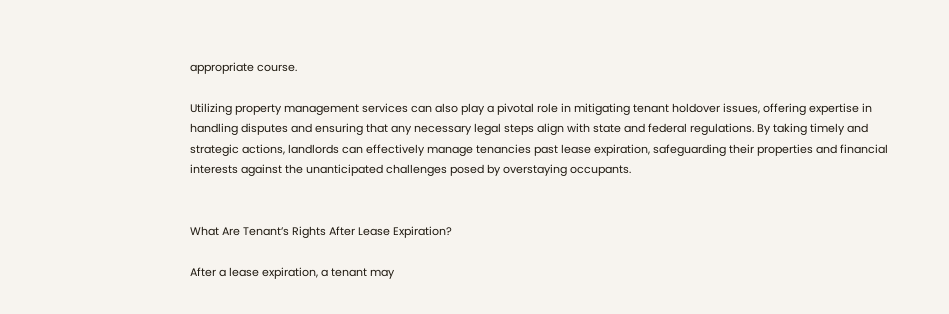appropriate course.

Utilizing property management services can also play a pivotal role in mitigating tenant holdover issues, offering expertise in handling disputes and ensuring that any necessary legal steps align with state and federal regulations. By taking timely and strategic actions, landlords can effectively manage tenancies past lease expiration, safeguarding their properties and financial interests against the unanticipated challenges posed by overstaying occupants.


What Are Tenant’s Rights After Lease Expiration?

After a lease expiration, a tenant may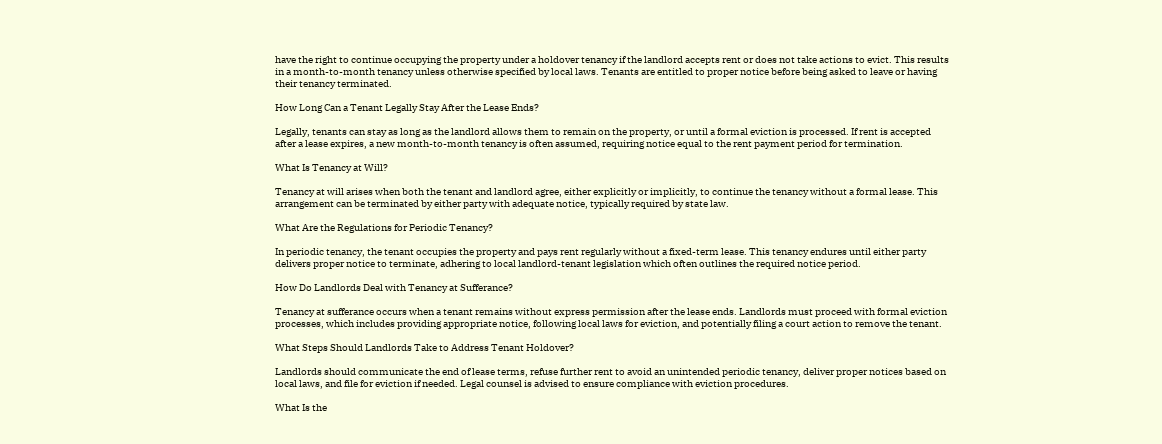have the right to continue occupying the property under a holdover tenancy if the landlord accepts rent or does not take actions to evict. This results in a month-to-month tenancy unless otherwise specified by local laws. Tenants are entitled to proper notice before being asked to leave or having their tenancy terminated.

How Long Can a Tenant Legally Stay After the Lease Ends?

Legally, tenants can stay as long as the landlord allows them to remain on the property, or until a formal eviction is processed. If rent is accepted after a lease expires, a new month-to-month tenancy is often assumed, requiring notice equal to the rent payment period for termination.

What Is Tenancy at Will?

Tenancy at will arises when both the tenant and landlord agree, either explicitly or implicitly, to continue the tenancy without a formal lease. This arrangement can be terminated by either party with adequate notice, typically required by state law.

What Are the Regulations for Periodic Tenancy?

In periodic tenancy, the tenant occupies the property and pays rent regularly without a fixed-term lease. This tenancy endures until either party delivers proper notice to terminate, adhering to local landlord-tenant legislation which often outlines the required notice period.

How Do Landlords Deal with Tenancy at Sufferance?

Tenancy at sufferance occurs when a tenant remains without express permission after the lease ends. Landlords must proceed with formal eviction processes, which includes providing appropriate notice, following local laws for eviction, and potentially filing a court action to remove the tenant.

What Steps Should Landlords Take to Address Tenant Holdover?

Landlords should communicate the end of lease terms, refuse further rent to avoid an unintended periodic tenancy, deliver proper notices based on local laws, and file for eviction if needed. Legal counsel is advised to ensure compliance with eviction procedures.

What Is the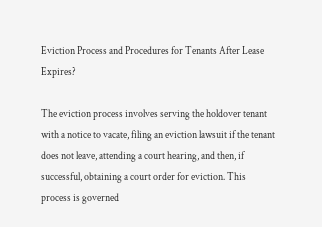Eviction Process and Procedures for Tenants After Lease Expires?

The eviction process involves serving the holdover tenant with a notice to vacate, filing an eviction lawsuit if the tenant does not leave, attending a court hearing, and then, if successful, obtaining a court order for eviction. This process is governed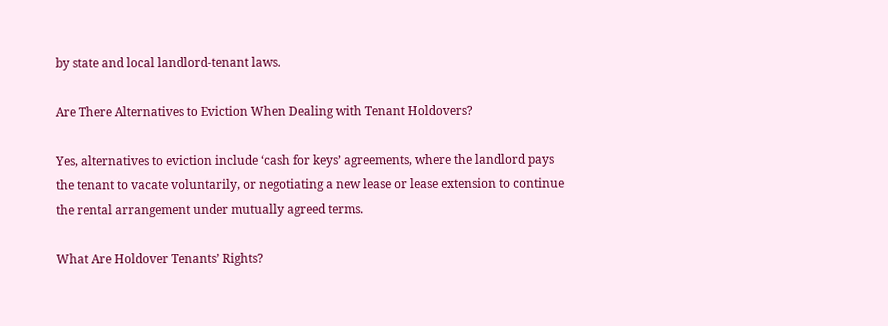by state and local landlord-tenant laws.

Are There Alternatives to Eviction When Dealing with Tenant Holdovers?

Yes, alternatives to eviction include ‘cash for keys’ agreements, where the landlord pays the tenant to vacate voluntarily, or negotiating a new lease or lease extension to continue the rental arrangement under mutually agreed terms.

What Are Holdover Tenants’ Rights?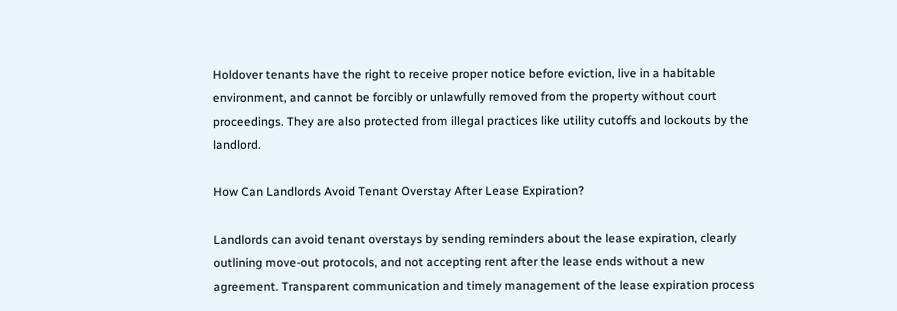Holdover tenants have the right to receive proper notice before eviction, live in a habitable environment, and cannot be forcibly or unlawfully removed from the property without court proceedings. They are also protected from illegal practices like utility cutoffs and lockouts by the landlord.

How Can Landlords Avoid Tenant Overstay After Lease Expiration?

Landlords can avoid tenant overstays by sending reminders about the lease expiration, clearly outlining move-out protocols, and not accepting rent after the lease ends without a new agreement. Transparent communication and timely management of the lease expiration process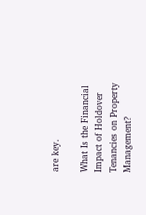are key.

What Is the Financial Impact of Holdover Tenancies on Property Management?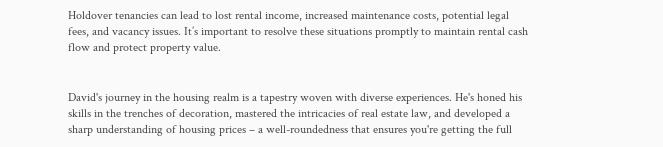Holdover tenancies can lead to lost rental income, increased maintenance costs, potential legal fees, and vacancy issues. It’s important to resolve these situations promptly to maintain rental cash flow and protect property value.


David's journey in the housing realm is a tapestry woven with diverse experiences. He's honed his skills in the trenches of decoration, mastered the intricacies of real estate law, and developed a sharp understanding of housing prices – a well-roundedness that ensures you're getting the full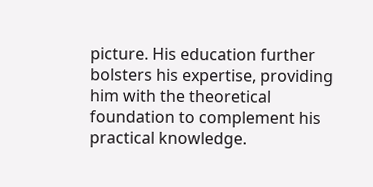picture. His education further bolsters his expertise, providing him with the theoretical foundation to complement his practical knowledge.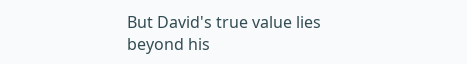But David's true value lies beyond his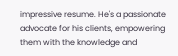impressive resume. He's a passionate advocate for his clients, empowering them with the knowledge and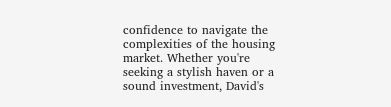confidence to navigate the complexities of the housing market. Whether you're seeking a stylish haven or a sound investment, David's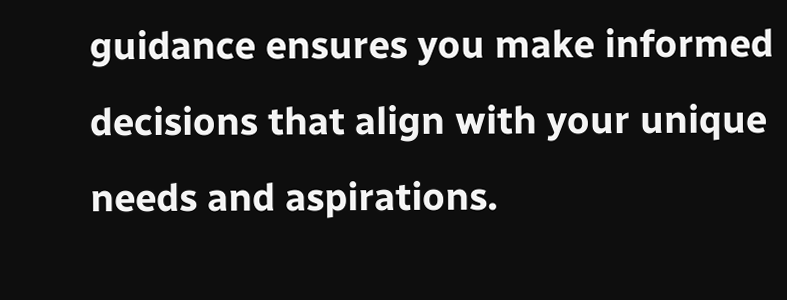guidance ensures you make informed decisions that align with your unique needs and aspirations.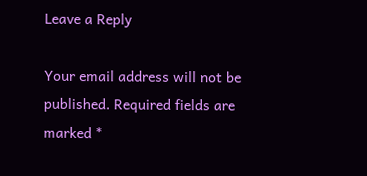Leave a Reply

Your email address will not be published. Required fields are marked *